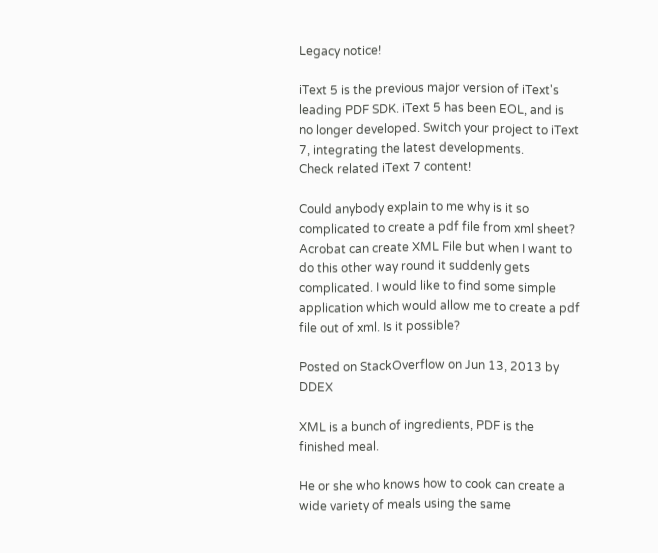Legacy notice!

iText 5 is the previous major version of iText's leading PDF SDK. iText 5 has been EOL, and is no longer developed. Switch your project to iText 7, integrating the latest developments.
Check related iText 7 content!

Could anybody explain to me why is it so complicated to create a pdf file from xml sheet? Acrobat can create XML File but when I want to do this other way round it suddenly gets complicated. I would like to find some simple application which would allow me to create a pdf file out of xml. Is it possible?

Posted on StackOverflow on Jun 13, 2013 by DDEX

XML is a bunch of ingredients, PDF is the finished meal.

He or she who knows how to cook can create a wide variety of meals using the same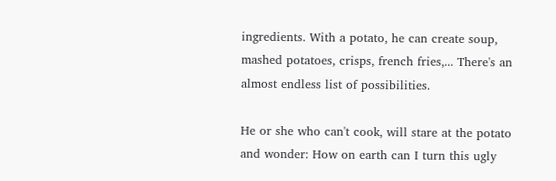ingredients. With a potato, he can create soup, mashed potatoes, crisps, french fries,... There's an almost endless list of possibilities.

He or she who can't cook, will stare at the potato and wonder: How on earth can I turn this ugly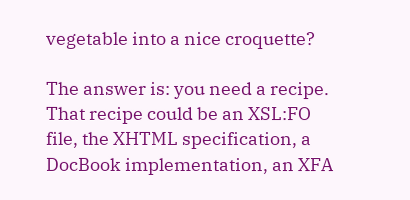vegetable into a nice croquette?

The answer is: you need a recipe. That recipe could be an XSL:FO file, the XHTML specification, a DocBook implementation, an XFA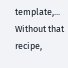template,... Without that recipe,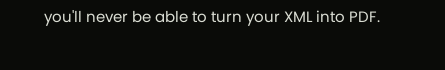you'll never be able to turn your XML into PDF.